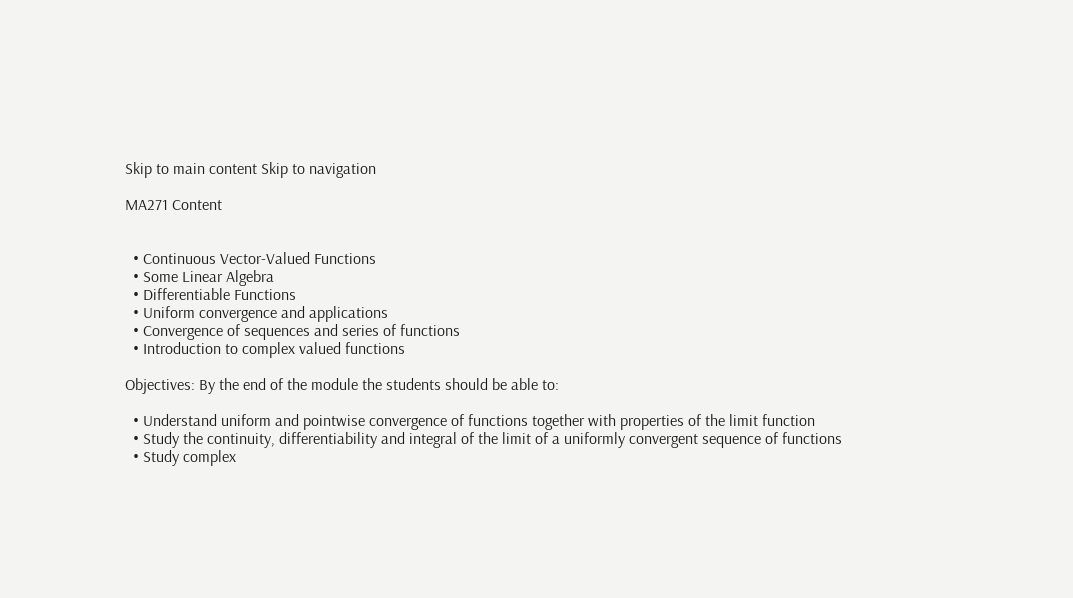Skip to main content Skip to navigation

MA271 Content


  • Continuous Vector-Valued Functions
  • Some Linear Algebra
  • Differentiable Functions
  • Uniform convergence and applications
  • Convergence of sequences and series of functions
  • Introduction to complex valued functions

Objectives: By the end of the module the students should be able to:

  • Understand uniform and pointwise convergence of functions together with properties of the limit function
  • Study the continuity, differentiability and integral of the limit of a uniformly convergent sequence of functions
  • Study complex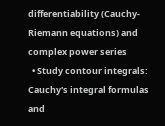differentiability (Cauchy-Riemann equations) and complex power series
  • Study contour integrals: Cauchy's integral formulas and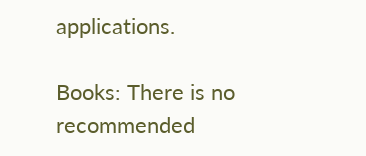applications.

Books: There is no recommended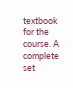textbook for the course. A complete set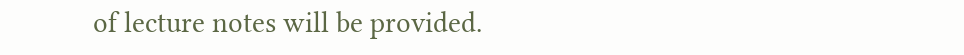of lecture notes will be provided.